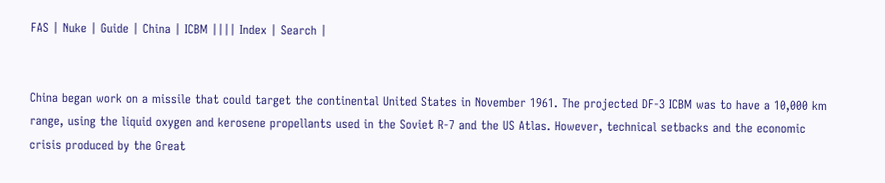FAS | Nuke | Guide | China | ICBM |||| Index | Search |


China began work on a missile that could target the continental United States in November 1961. The projected DF-3 ICBM was to have a 10,000 km range, using the liquid oxygen and kerosene propellants used in the Soviet R-7 and the US Atlas. However, technical setbacks and the economic crisis produced by the Great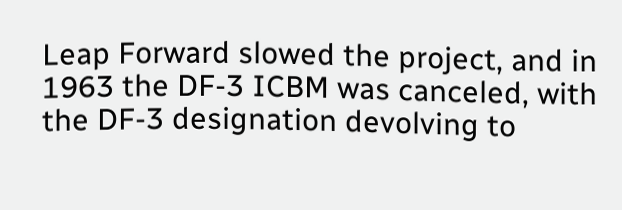Leap Forward slowed the project, and in 1963 the DF-3 ICBM was canceled, with the DF-3 designation devolving to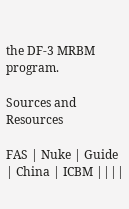the DF-3 MRBM program.

Sources and Resources

FAS | Nuke | Guide | China | ICBM ||||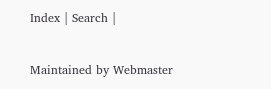Index | Search |


Maintained by Webmaster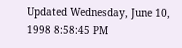Updated Wednesday, June 10, 1998 8:58:45 PM